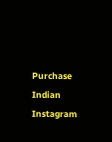Purchase Indian Instagram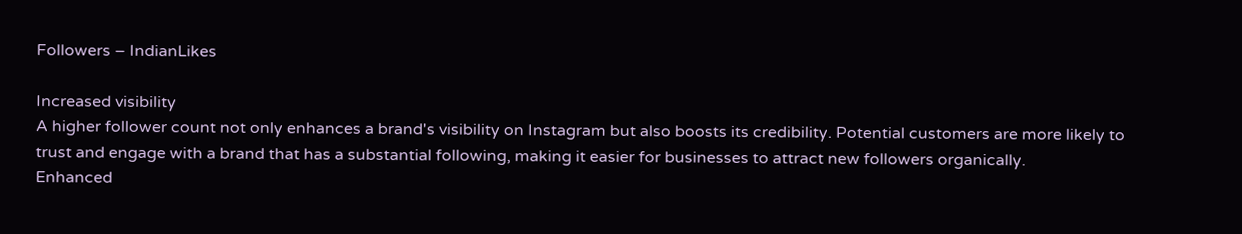Followers – IndianLikes

Increased visibility
A higher follower count not only enhances a brand's visibility on Instagram but also boosts its credibility. Potential customers are more likely to trust and engage with a brand that has a substantial following, making it easier for businesses to attract new followers organically.
Enhanced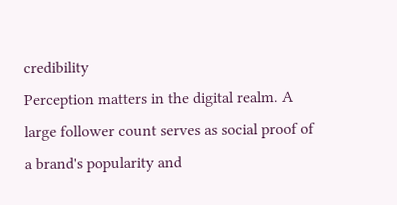credibility
Perception matters in the digital realm. A large follower count serves as social proof of a brand's popularity and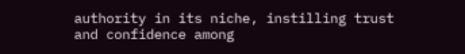authority in its niche, instilling trust and confidence among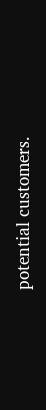potential customers.